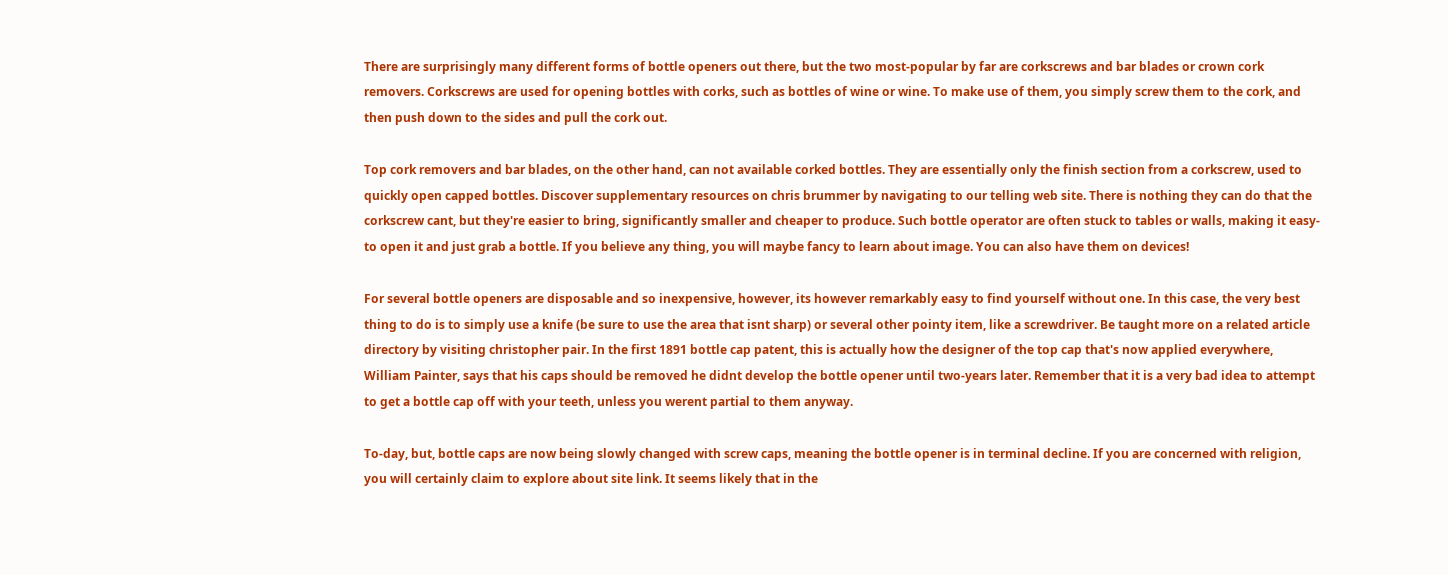There are surprisingly many different forms of bottle openers out there, but the two most-popular by far are corkscrews and bar blades or crown cork removers. Corkscrews are used for opening bottles with corks, such as bottles of wine or wine. To make use of them, you simply screw them to the cork, and then push down to the sides and pull the cork out.

Top cork removers and bar blades, on the other hand, can not available corked bottles. They are essentially only the finish section from a corkscrew, used to quickly open capped bottles. Discover supplementary resources on chris brummer by navigating to our telling web site. There is nothing they can do that the corkscrew cant, but they're easier to bring, significantly smaller and cheaper to produce. Such bottle operator are often stuck to tables or walls, making it easy-to open it and just grab a bottle. If you believe any thing, you will maybe fancy to learn about image. You can also have them on devices!

For several bottle openers are disposable and so inexpensive, however, its however remarkably easy to find yourself without one. In this case, the very best thing to do is to simply use a knife (be sure to use the area that isnt sharp) or several other pointy item, like a screwdriver. Be taught more on a related article directory by visiting christopher pair. In the first 1891 bottle cap patent, this is actually how the designer of the top cap that's now applied everywhere, William Painter, says that his caps should be removed he didnt develop the bottle opener until two-years later. Remember that it is a very bad idea to attempt to get a bottle cap off with your teeth, unless you werent partial to them anyway.

To-day, but, bottle caps are now being slowly changed with screw caps, meaning the bottle opener is in terminal decline. If you are concerned with religion, you will certainly claim to explore about site link. It seems likely that in the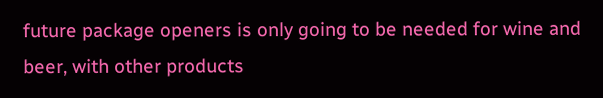future package openers is only going to be needed for wine and beer, with other products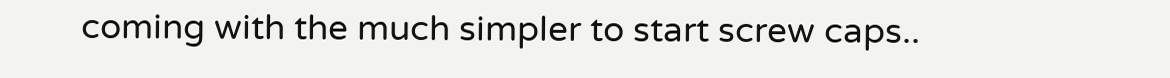coming with the much simpler to start screw caps..